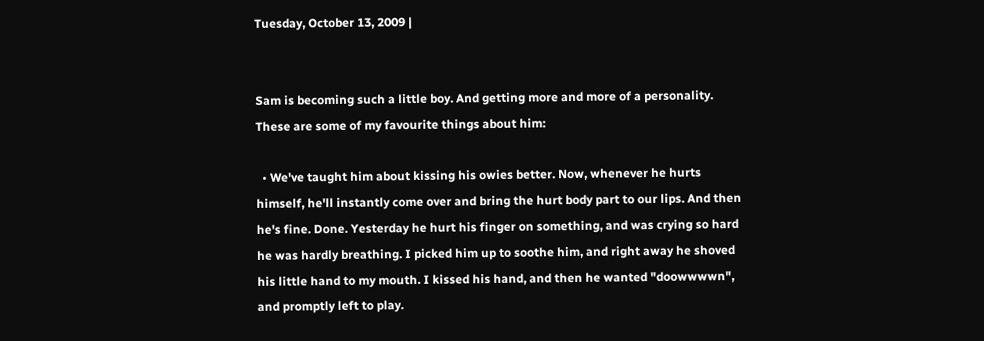Tuesday, October 13, 2009 |


Sam is becoming such a little boy. And getting more and more of a personality. These are some of my favourite things about him:

  • We've taught him about kissing his owies better. Now, whenever he hurts himself, he'll instantly come over and bring the hurt body part to our lips. And then he's fine. Done. Yesterday he hurt his finger on something, and was crying so hard he was hardly breathing. I picked him up to soothe him, and right away he shoved his little hand to my mouth. I kissed his hand, and then he wanted "doowwwwn", and promptly left to play.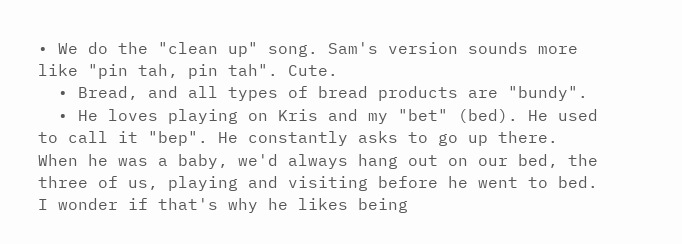• We do the "clean up" song. Sam's version sounds more like "pin tah, pin tah". Cute.
  • Bread, and all types of bread products are "bundy".
  • He loves playing on Kris and my "bet" (bed). He used to call it "bep". He constantly asks to go up there. When he was a baby, we'd always hang out on our bed, the three of us, playing and visiting before he went to bed. I wonder if that's why he likes being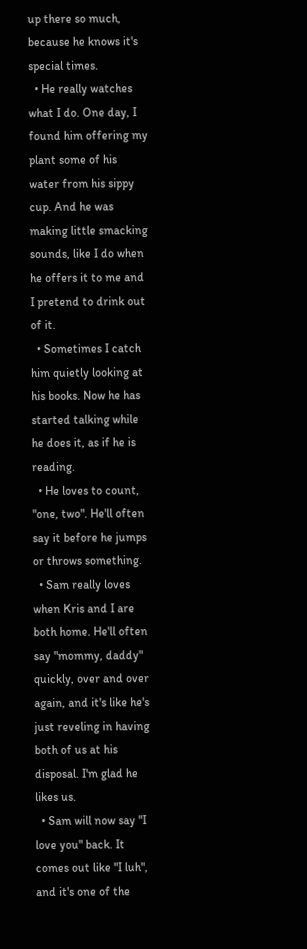up there so much, because he knows it's special times.
  • He really watches what I do. One day, I found him offering my plant some of his water from his sippy cup. And he was making little smacking sounds, like I do when he offers it to me and I pretend to drink out of it.
  • Sometimes I catch him quietly looking at his books. Now he has started talking while he does it, as if he is reading.
  • He loves to count, "one, two". He'll often say it before he jumps or throws something.
  • Sam really loves when Kris and I are both home. He'll often say "mommy, daddy" quickly, over and over again, and it's like he's just reveling in having both of us at his disposal. I'm glad he likes us.
  • Sam will now say "I love you" back. It comes out like "I luh", and it's one of the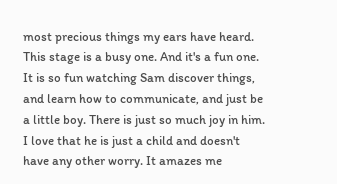most precious things my ears have heard.
This stage is a busy one. And it's a fun one. It is so fun watching Sam discover things, and learn how to communicate, and just be a little boy. There is just so much joy in him. I love that he is just a child and doesn't have any other worry. It amazes me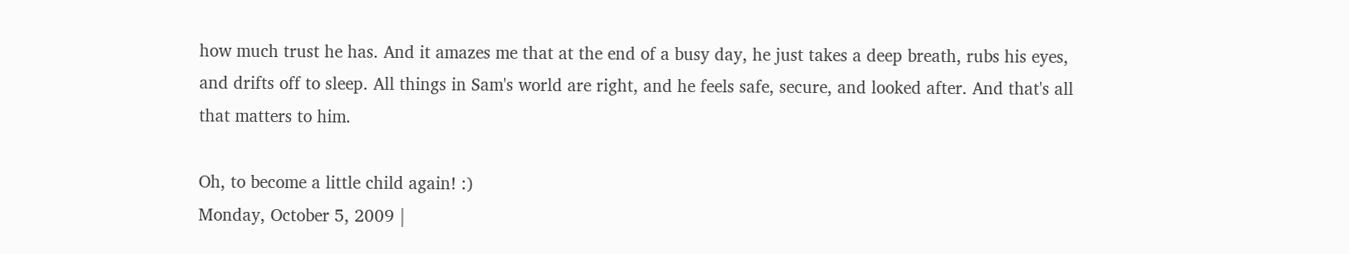how much trust he has. And it amazes me that at the end of a busy day, he just takes a deep breath, rubs his eyes, and drifts off to sleep. All things in Sam's world are right, and he feels safe, secure, and looked after. And that's all that matters to him.

Oh, to become a little child again! :)
Monday, October 5, 2009 |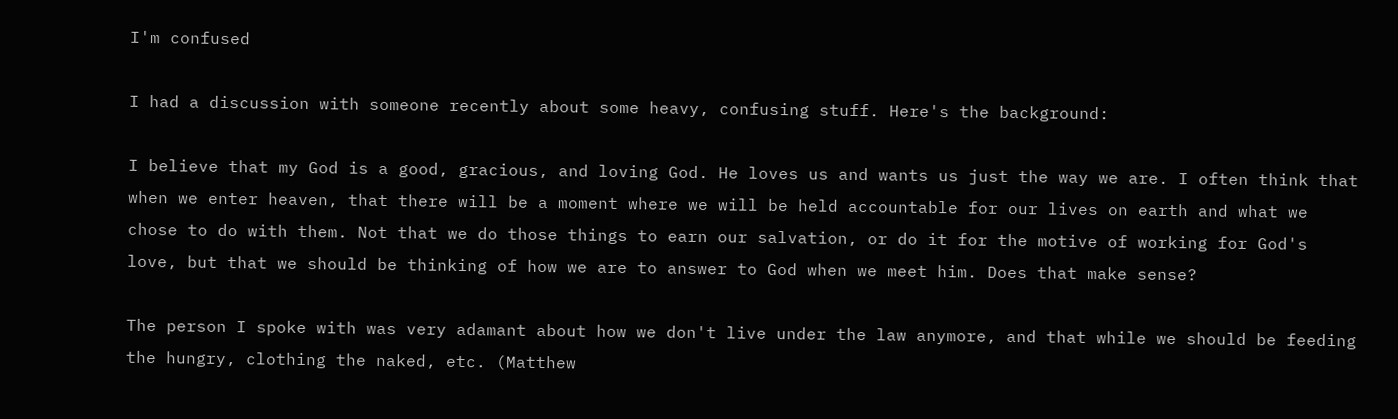I'm confused

I had a discussion with someone recently about some heavy, confusing stuff. Here's the background:

I believe that my God is a good, gracious, and loving God. He loves us and wants us just the way we are. I often think that when we enter heaven, that there will be a moment where we will be held accountable for our lives on earth and what we chose to do with them. Not that we do those things to earn our salvation, or do it for the motive of working for God's love, but that we should be thinking of how we are to answer to God when we meet him. Does that make sense?

The person I spoke with was very adamant about how we don't live under the law anymore, and that while we should be feeding the hungry, clothing the naked, etc. (Matthew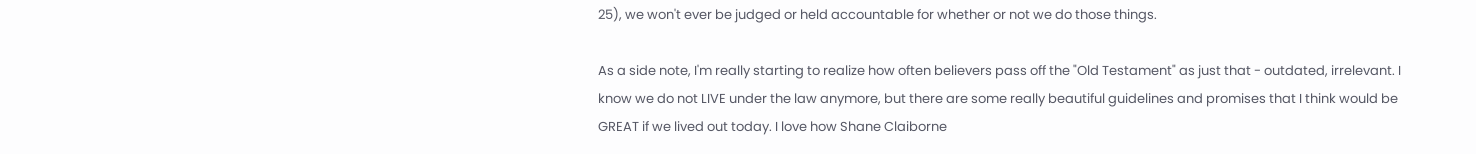25), we won't ever be judged or held accountable for whether or not we do those things.

As a side note, I'm really starting to realize how often believers pass off the "Old Testament" as just that - outdated, irrelevant. I know we do not LIVE under the law anymore, but there are some really beautiful guidelines and promises that I think would be GREAT if we lived out today. I love how Shane Claiborne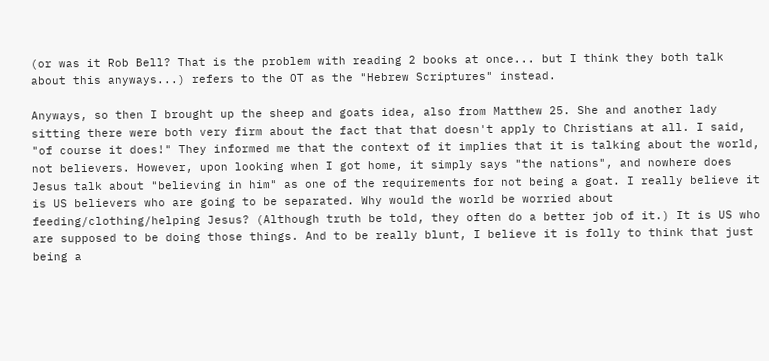(or was it Rob Bell? That is the problem with reading 2 books at once... but I think they both talk about this anyways...) refers to the OT as the "Hebrew Scriptures" instead.

Anyways, so then I brought up the sheep and goats idea, also from Matthew 25. She and another lady sitting there were both very firm about the fact that that doesn't apply to Christians at all. I said, "of course it does!" They informed me that the context of it implies that it is talking about the world, not believers. However, upon looking when I got home, it simply says "the nations", and nowhere does Jesus talk about "believing in him" as one of the requirements for not being a goat. I really believe it is US believers who are going to be separated. Why would the world be worried about feeding/clothing/helping Jesus? (Although truth be told, they often do a better job of it.) It is US who are supposed to be doing those things. And to be really blunt, I believe it is folly to think that just being a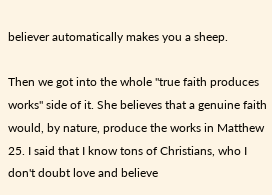believer automatically makes you a sheep.

Then we got into the whole "true faith produces works" side of it. She believes that a genuine faith would, by nature, produce the works in Matthew 25. I said that I know tons of Christians, who I don't doubt love and believe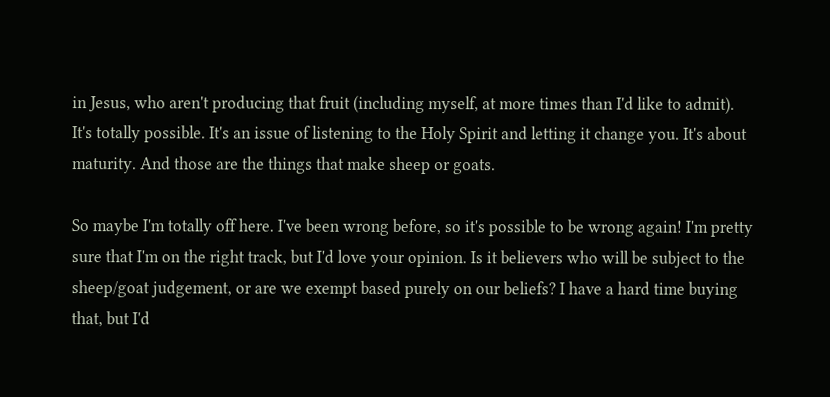in Jesus, who aren't producing that fruit (including myself, at more times than I'd like to admit). It's totally possible. It's an issue of listening to the Holy Spirit and letting it change you. It's about maturity. And those are the things that make sheep or goats.

So maybe I'm totally off here. I've been wrong before, so it's possible to be wrong again! I'm pretty sure that I'm on the right track, but I'd love your opinion. Is it believers who will be subject to the sheep/goat judgement, or are we exempt based purely on our beliefs? I have a hard time buying that, but I'd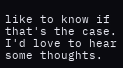like to know if that's the case. I'd love to hear some thoughts.